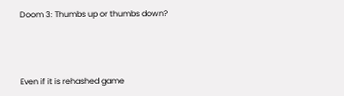Doom 3: Thumbs up or thumbs down?



Even if it is rehashed game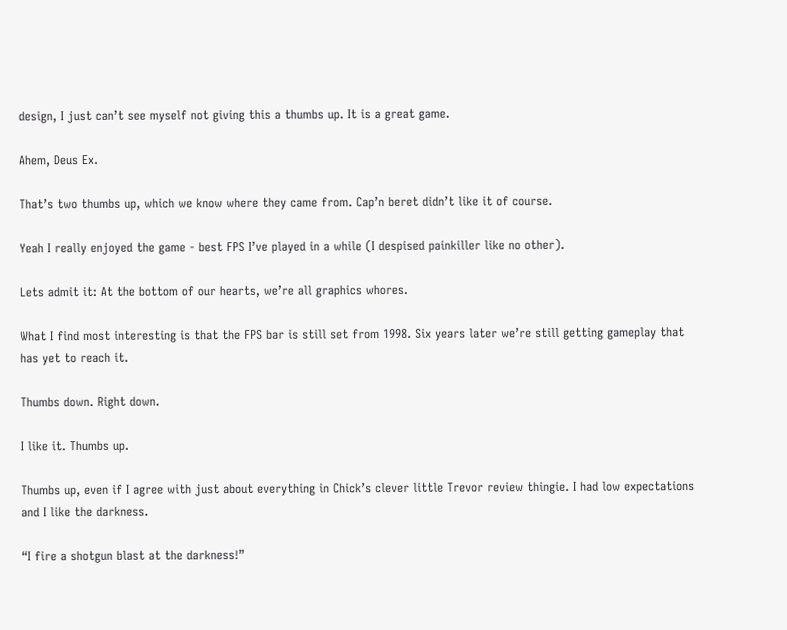design, I just can’t see myself not giving this a thumbs up. It is a great game.

Ahem, Deus Ex.

That’s two thumbs up, which we know where they came from. Cap’n beret didn’t like it of course.

Yeah I really enjoyed the game - best FPS I’ve played in a while (I despised painkiller like no other).

Lets admit it: At the bottom of our hearts, we’re all graphics whores.

What I find most interesting is that the FPS bar is still set from 1998. Six years later we’re still getting gameplay that has yet to reach it.

Thumbs down. Right down.

I like it. Thumbs up.

Thumbs up, even if I agree with just about everything in Chick’s clever little Trevor review thingie. I had low expectations and I like the darkness.

“I fire a shotgun blast at the darkness!”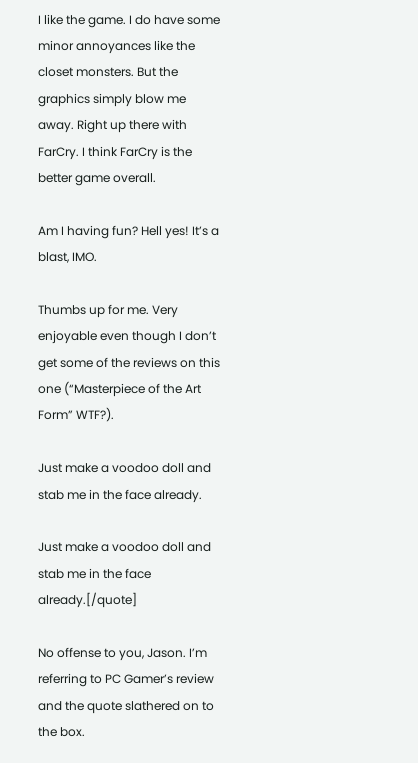I like the game. I do have some minor annoyances like the closet monsters. But the graphics simply blow me away. Right up there with FarCry. I think FarCry is the better game overall.

Am I having fun? Hell yes! It’s a blast, IMO.

Thumbs up for me. Very enjoyable even though I don’t get some of the reviews on this one (“Masterpiece of the Art Form” WTF?).

Just make a voodoo doll and stab me in the face already.

Just make a voodoo doll and stab me in the face already.[/quote]

No offense to you, Jason. I’m referring to PC Gamer’s review and the quote slathered on to the box.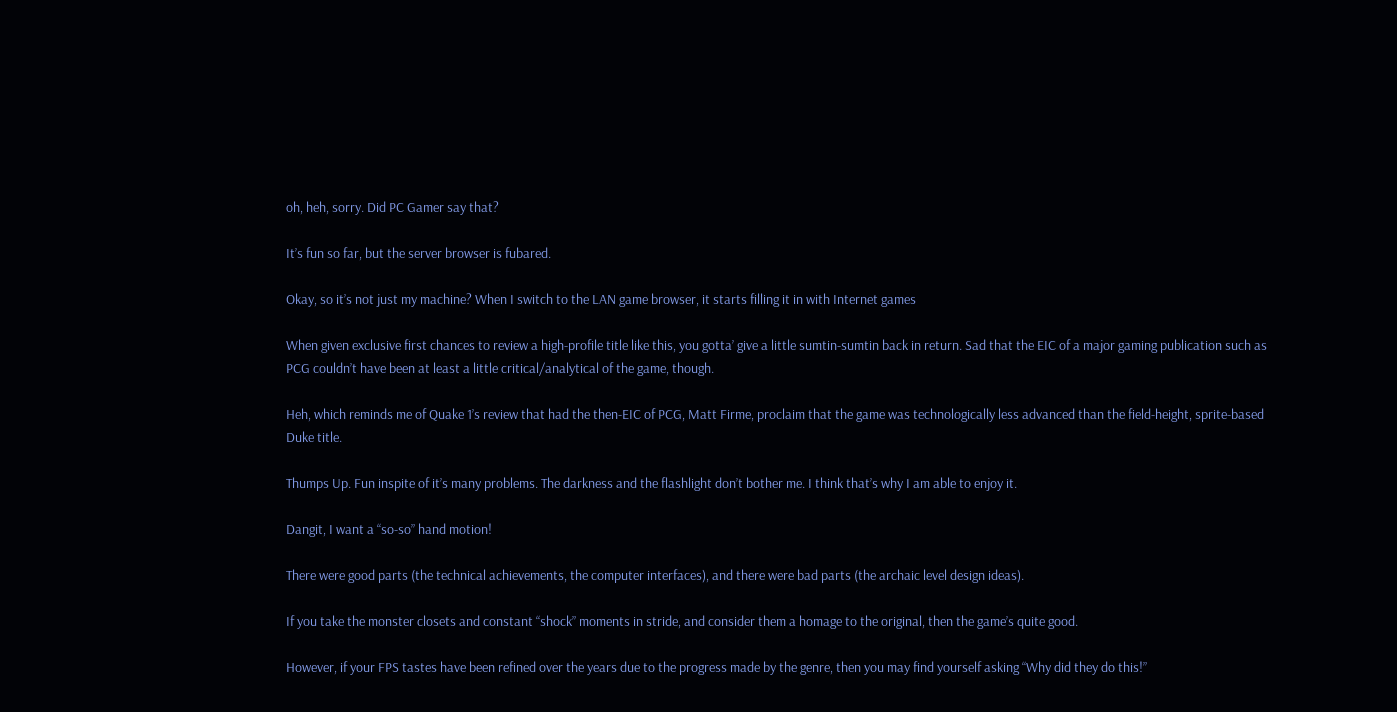oh, heh, sorry. Did PC Gamer say that?

It’s fun so far, but the server browser is fubared.

Okay, so it’s not just my machine? When I switch to the LAN game browser, it starts filling it in with Internet games

When given exclusive first chances to review a high-profile title like this, you gotta’ give a little sumtin-sumtin back in return. Sad that the EIC of a major gaming publication such as PCG couldn’t have been at least a little critical/analytical of the game, though.

Heh, which reminds me of Quake 1’s review that had the then-EIC of PCG, Matt Firme, proclaim that the game was technologically less advanced than the field-height, sprite-based Duke title.

Thumps Up. Fun inspite of it’s many problems. The darkness and the flashlight don’t bother me. I think that’s why I am able to enjoy it.

Dangit, I want a “so-so” hand motion!

There were good parts (the technical achievements, the computer interfaces), and there were bad parts (the archaic level design ideas).

If you take the monster closets and constant “shock” moments in stride, and consider them a homage to the original, then the game’s quite good.

However, if your FPS tastes have been refined over the years due to the progress made by the genre, then you may find yourself asking “Why did they do this!”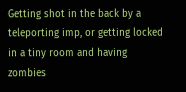Getting shot in the back by a teleporting imp, or getting locked in a tiny room and having zombies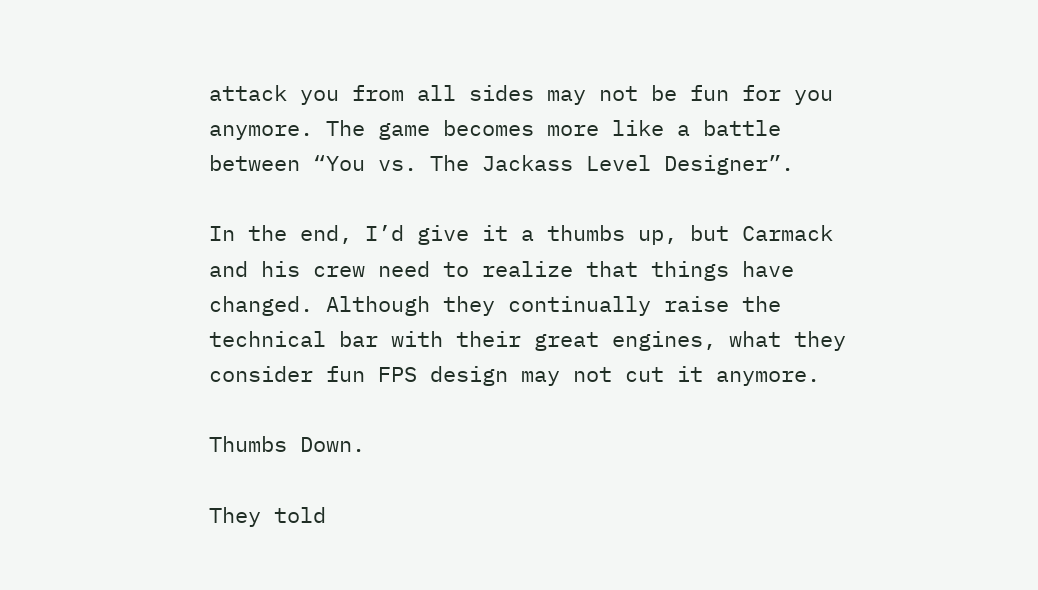attack you from all sides may not be fun for you anymore. The game becomes more like a battle between “You vs. The Jackass Level Designer”.

In the end, I’d give it a thumbs up, but Carmack and his crew need to realize that things have changed. Although they continually raise the technical bar with their great engines, what they consider fun FPS design may not cut it anymore.

Thumbs Down.

They told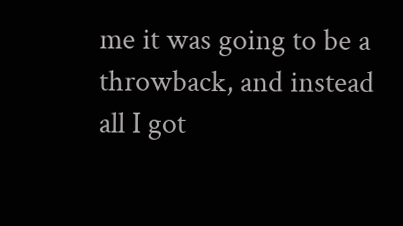me it was going to be a throwback, and instead all I got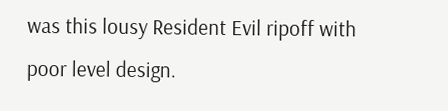was this lousy Resident Evil ripoff with poor level design.